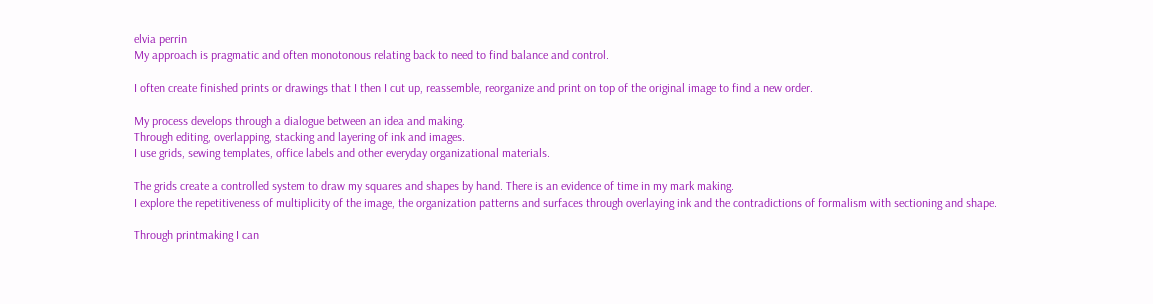elvia perrin
My approach is pragmatic and often monotonous relating back to need to find balance and control.

I often create finished prints or drawings that I then I cut up, reassemble, reorganize and print on top of the original image to find a new order.

My process develops through a dialogue between an idea and making.
Through editing, overlapping, stacking and layering of ink and images.
I use grids, sewing templates, office labels and other everyday organizational materials.

The grids create a controlled system to draw my squares and shapes by hand. There is an evidence of time in my mark making.
I explore the repetitiveness of multiplicity of the image, the organization patterns and surfaces through overlaying ink and the contradictions of formalism with sectioning and shape.

Through printmaking I can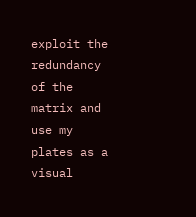exploit the redundancy of the matrix and use my plates as a visual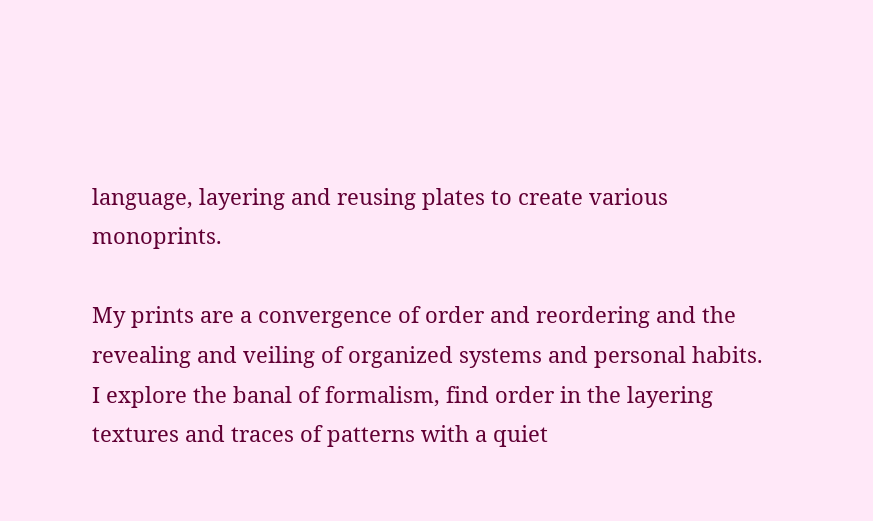language, layering and reusing plates to create various monoprints.

My prints are a convergence of order and reordering and the revealing and veiling of organized systems and personal habits.
I explore the banal of formalism, find order in the layering textures and traces of patterns with a quiet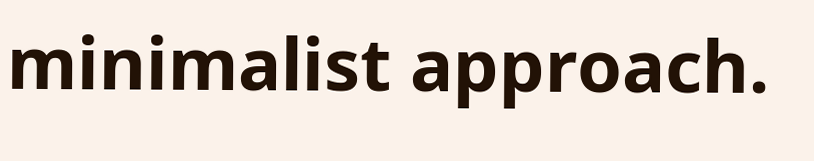minimalist approach.